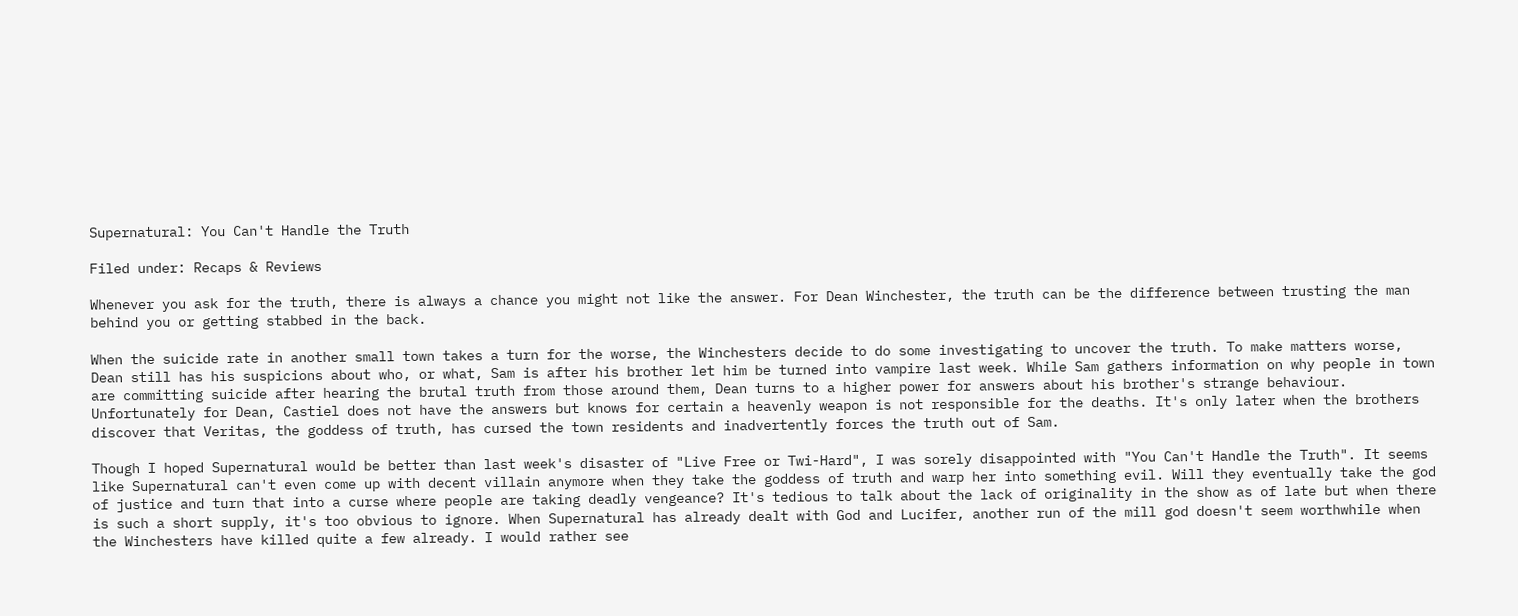Supernatural: You Can't Handle the Truth

Filed under: Recaps & Reviews

Whenever you ask for the truth, there is always a chance you might not like the answer. For Dean Winchester, the truth can be the difference between trusting the man behind you or getting stabbed in the back.

When the suicide rate in another small town takes a turn for the worse, the Winchesters decide to do some investigating to uncover the truth. To make matters worse, Dean still has his suspicions about who, or what, Sam is after his brother let him be turned into vampire last week. While Sam gathers information on why people in town are committing suicide after hearing the brutal truth from those around them, Dean turns to a higher power for answers about his brother's strange behaviour. Unfortunately for Dean, Castiel does not have the answers but knows for certain a heavenly weapon is not responsible for the deaths. It's only later when the brothers discover that Veritas, the goddess of truth, has cursed the town residents and inadvertently forces the truth out of Sam.

Though I hoped Supernatural would be better than last week's disaster of "Live Free or Twi-Hard", I was sorely disappointed with "You Can't Handle the Truth". It seems like Supernatural can't even come up with decent villain anymore when they take the goddess of truth and warp her into something evil. Will they eventually take the god of justice and turn that into a curse where people are taking deadly vengeance? It's tedious to talk about the lack of originality in the show as of late but when there is such a short supply, it's too obvious to ignore. When Supernatural has already dealt with God and Lucifer, another run of the mill god doesn't seem worthwhile when the Winchesters have killed quite a few already. I would rather see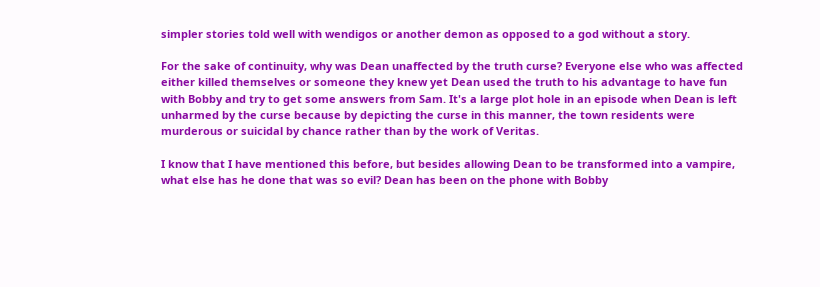simpler stories told well with wendigos or another demon as opposed to a god without a story.

For the sake of continuity, why was Dean unaffected by the truth curse? Everyone else who was affected either killed themselves or someone they knew yet Dean used the truth to his advantage to have fun with Bobby and try to get some answers from Sam. It's a large plot hole in an episode when Dean is left unharmed by the curse because by depicting the curse in this manner, the town residents were murderous or suicidal by chance rather than by the work of Veritas.

I know that I have mentioned this before, but besides allowing Dean to be transformed into a vampire, what else has he done that was so evil? Dean has been on the phone with Bobby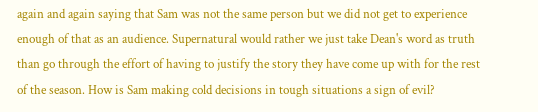again and again saying that Sam was not the same person but we did not get to experience enough of that as an audience. Supernatural would rather we just take Dean's word as truth than go through the effort of having to justify the story they have come up with for the rest of the season. How is Sam making cold decisions in tough situations a sign of evil?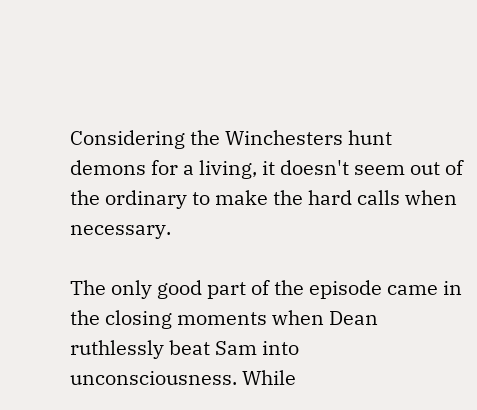Considering the Winchesters hunt demons for a living, it doesn't seem out of the ordinary to make the hard calls when necessary.

The only good part of the episode came in the closing moments when Dean ruthlessly beat Sam into unconsciousness. While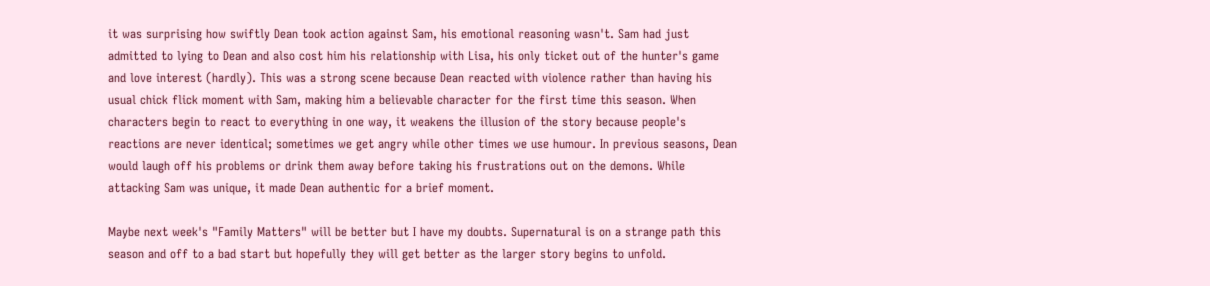it was surprising how swiftly Dean took action against Sam, his emotional reasoning wasn't. Sam had just admitted to lying to Dean and also cost him his relationship with Lisa, his only ticket out of the hunter's game and love interest (hardly). This was a strong scene because Dean reacted with violence rather than having his usual chick flick moment with Sam, making him a believable character for the first time this season. When characters begin to react to everything in one way, it weakens the illusion of the story because people's reactions are never identical; sometimes we get angry while other times we use humour. In previous seasons, Dean would laugh off his problems or drink them away before taking his frustrations out on the demons. While attacking Sam was unique, it made Dean authentic for a brief moment.

Maybe next week's "Family Matters" will be better but I have my doubts. Supernatural is on a strange path this season and off to a bad start but hopefully they will get better as the larger story begins to unfold.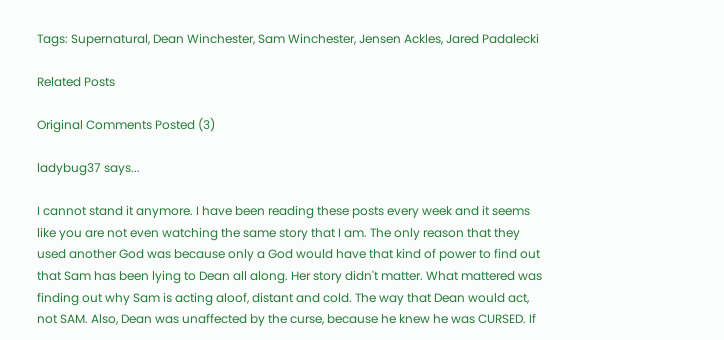Tags: Supernatural, Dean Winchester, Sam Winchester, Jensen Ackles, Jared Padalecki

Related Posts

Original Comments Posted (3)

ladybug37 says...

I cannot stand it anymore. I have been reading these posts every week and it seems like you are not even watching the same story that I am. The only reason that they used another God was because only a God would have that kind of power to find out that Sam has been lying to Dean all along. Her story didn't matter. What mattered was finding out why Sam is acting aloof, distant and cold. The way that Dean would act, not SAM. Also, Dean was unaffected by the curse, because he knew he was CURSED. If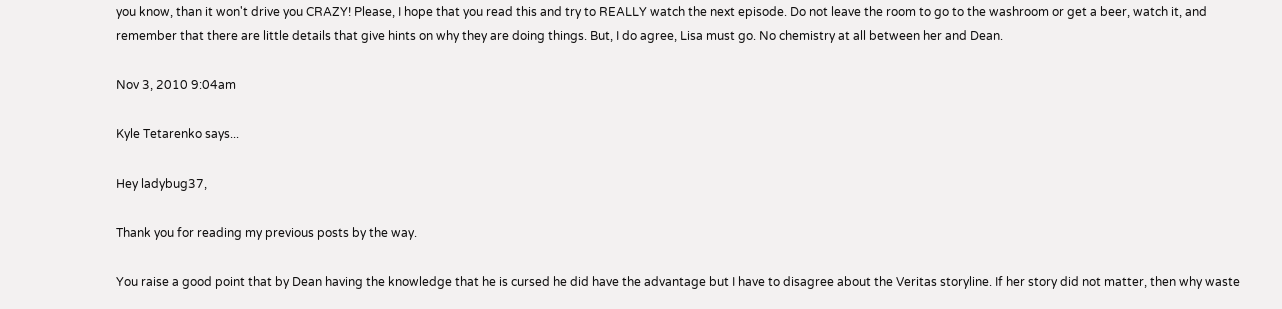you know, than it won't drive you CRAZY! Please, I hope that you read this and try to REALLY watch the next episode. Do not leave the room to go to the washroom or get a beer, watch it, and remember that there are little details that give hints on why they are doing things. But, I do agree, Lisa must go. No chemistry at all between her and Dean.

Nov 3, 2010 9:04am

Kyle Tetarenko says...

Hey ladybug37,

Thank you for reading my previous posts by the way.

You raise a good point that by Dean having the knowledge that he is cursed he did have the advantage but I have to disagree about the Veritas storyline. If her story did not matter, then why waste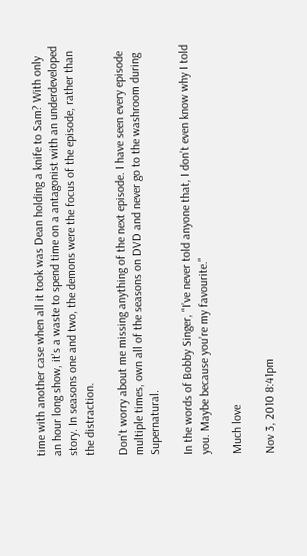time with another case when all it took was Dean holding a knife to Sam? With only an hour long show, it's a waste to spend time on a antagonist with an underdeveloped story. In seasons one and two, the demons were the focus of the episode, rather than the distraction.

Don't worry about me missing anything of the next episode. I have seen every episode multiple times, own all of the seasons on DVD and never go to the washroom during Supernatural.

In the words of Bobby Singer, "I’ve never told anyone that, I don’t even know why I told you. Maybe because you’re my favourite."

Much love

Nov 3, 2010 8:41pm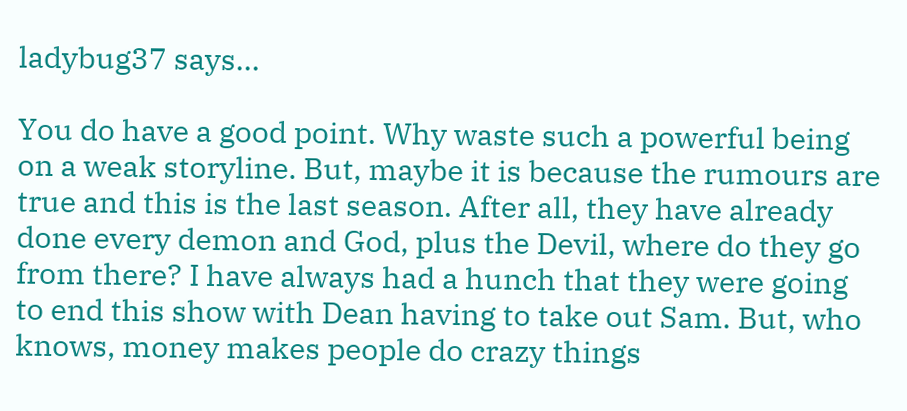ladybug37 says...

You do have a good point. Why waste such a powerful being on a weak storyline. But, maybe it is because the rumours are true and this is the last season. After all, they have already done every demon and God, plus the Devil, where do they go from there? I have always had a hunch that they were going to end this show with Dean having to take out Sam. But, who knows, money makes people do crazy things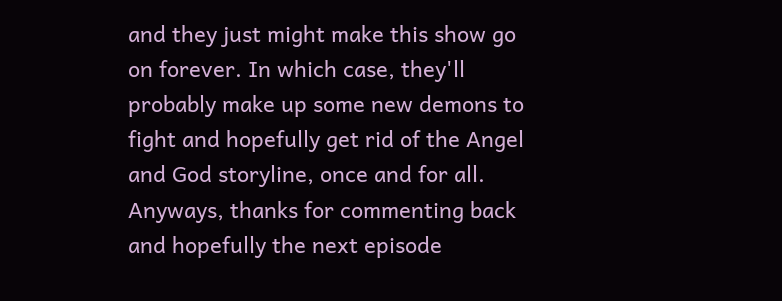and they just might make this show go on forever. In which case, they'll probably make up some new demons to fight and hopefully get rid of the Angel and God storyline, once and for all. Anyways, thanks for commenting back and hopefully the next episode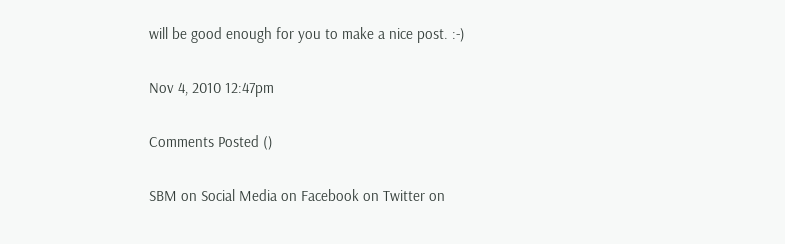will be good enough for you to make a nice post. :-)

Nov 4, 2010 12:47pm

Comments Posted ()

SBM on Social Media on Facebook on Twitter on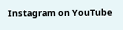Instagram on YouTube